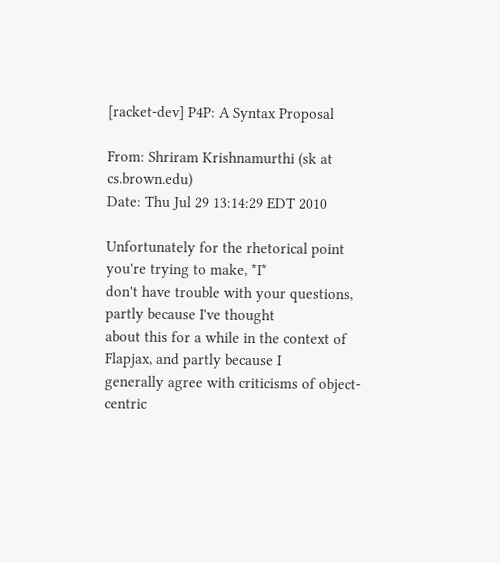[racket-dev] P4P: A Syntax Proposal

From: Shriram Krishnamurthi (sk at cs.brown.edu)
Date: Thu Jul 29 13:14:29 EDT 2010

Unfortunately for the rhetorical point you're trying to make, *I*
don't have trouble with your questions, partly because I've thought
about this for a while in the context of Flapjax, and partly because I
generally agree with criticisms of object-centric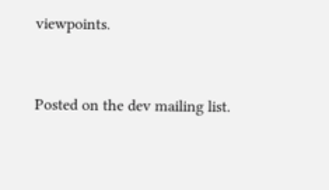viewpoints.


Posted on the dev mailing list.